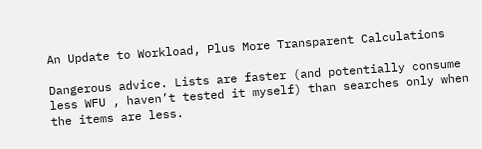An Update to Workload, Plus More Transparent Calculations

Dangerous advice. Lists are faster (and potentially consume less WFU , haven’t tested it myself) than searches only when the items are less.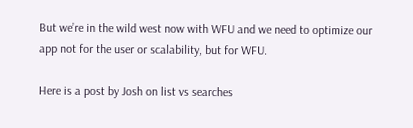But we’re in the wild west now with WFU and we need to optimize our app not for the user or scalability, but for WFU.

Here is a post by Josh on list vs searches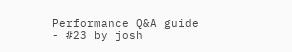Performance Q&A guide - #23 by josh